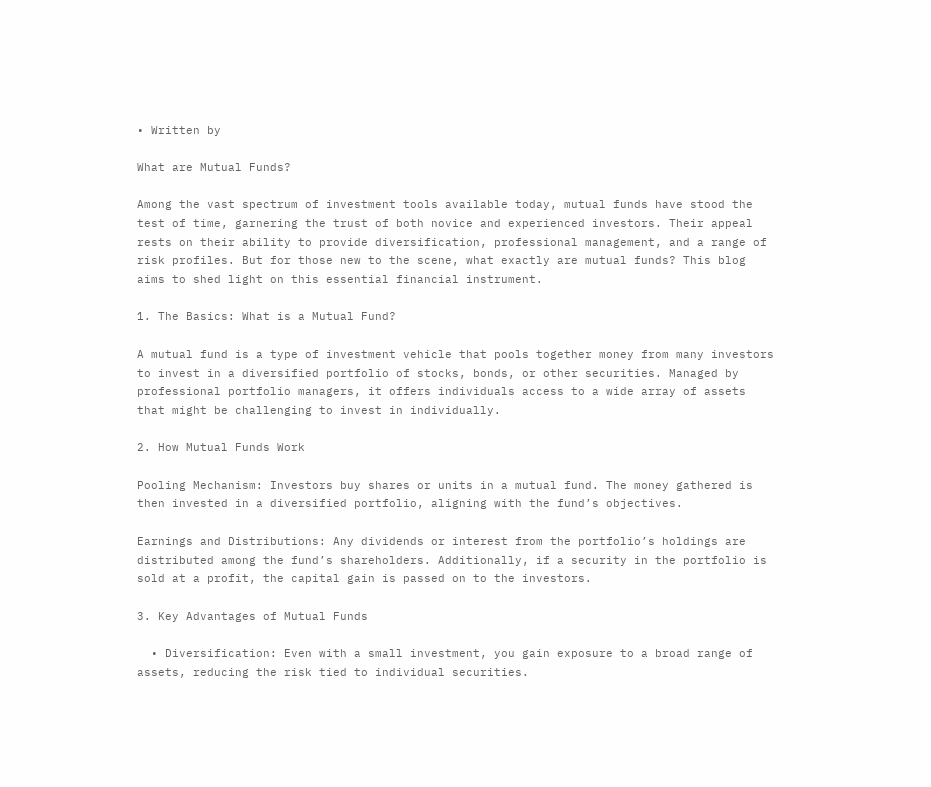• Written by

What are Mutual Funds?

Among the vast spectrum of investment tools available today, mutual funds have stood the test of time, garnering the trust of both novice and experienced investors. Their appeal rests on their ability to provide diversification, professional management, and a range of risk profiles. But for those new to the scene, what exactly are mutual funds? This blog aims to shed light on this essential financial instrument.

1. The Basics: What is a Mutual Fund?

A mutual fund is a type of investment vehicle that pools together money from many investors to invest in a diversified portfolio of stocks, bonds, or other securities. Managed by professional portfolio managers, it offers individuals access to a wide array of assets that might be challenging to invest in individually.

2. How Mutual Funds Work

Pooling Mechanism: Investors buy shares or units in a mutual fund. The money gathered is then invested in a diversified portfolio, aligning with the fund’s objectives.

Earnings and Distributions: Any dividends or interest from the portfolio’s holdings are distributed among the fund’s shareholders. Additionally, if a security in the portfolio is sold at a profit, the capital gain is passed on to the investors.

3. Key Advantages of Mutual Funds

  • Diversification: Even with a small investment, you gain exposure to a broad range of assets, reducing the risk tied to individual securities.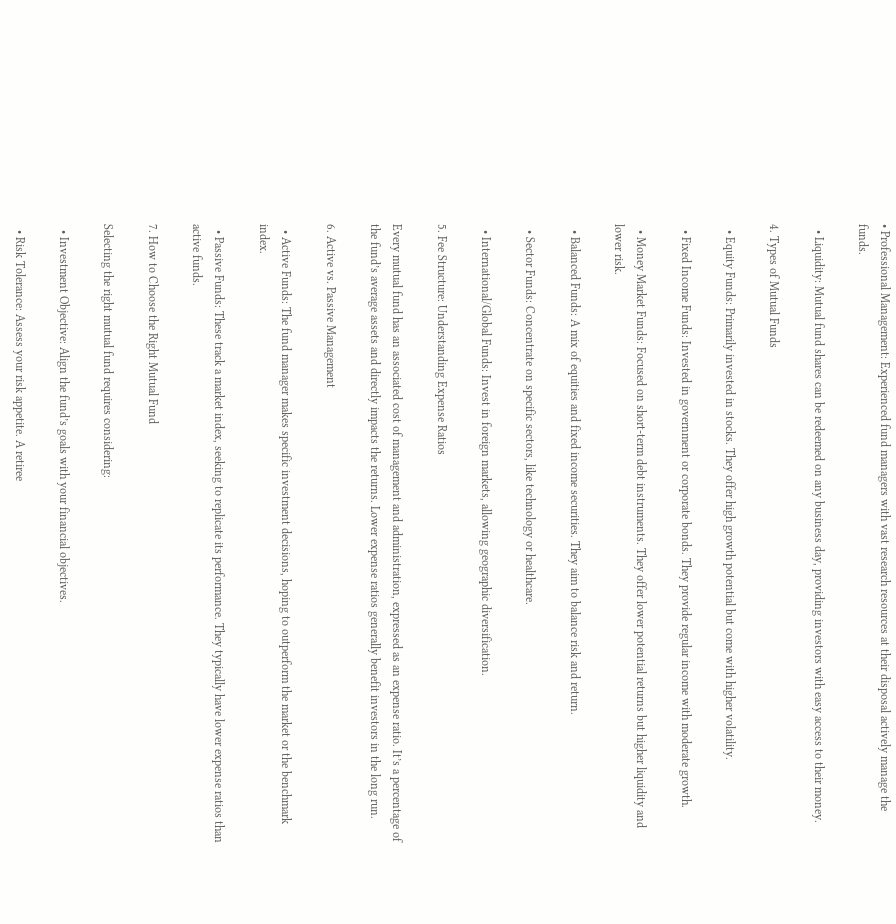• Professional Management: Experienced fund managers with vast research resources at their disposal actively manage the funds.

  • Liquidity: Mutual fund shares can be redeemed on any business day, providing investors with easy access to their money.

4. Types of Mutual Funds

  • Equity Funds: Primarily invested in stocks. They offer high growth potential but come with higher volatility.

  • Fixed Income Funds: Invested in government or corporate bonds. They provide regular income with moderate growth.

  • Money Market Funds: Focused on short-term debt instruments. They offer lower potential returns but higher liquidity and lower risk.

  • Balanced Funds: A mix of equities and fixed income securities. They aim to balance risk and return.

  • Sector Funds: Concentrate on specific sectors, like technology or healthcare.

  • International/Global Funds: Invest in foreign markets, allowing geographic diversification.

5. Fee Structure: Understanding Expense Ratios

Every mutual fund has an associated cost of management and administration, expressed as an expense ratio. It’s a percentage of the fund’s average assets and directly impacts the returns. Lower expense ratios generally benefit investors in the long run.

6. Active vs. Passive Management

  • Active Funds: The fund manager makes specific investment decisions, hoping to outperform the market or the benchmark index.

  • Passive Funds: These track a market index, seeking to replicate its performance. They typically have lower expense ratios than active funds.

7. How to Choose the Right Mutual Fund

Selecting the right mutual fund requires considering:

  • Investment Objective: Align the fund’s goals with your financial objectives.

  • Risk Tolerance: Assess your risk appetite. A retiree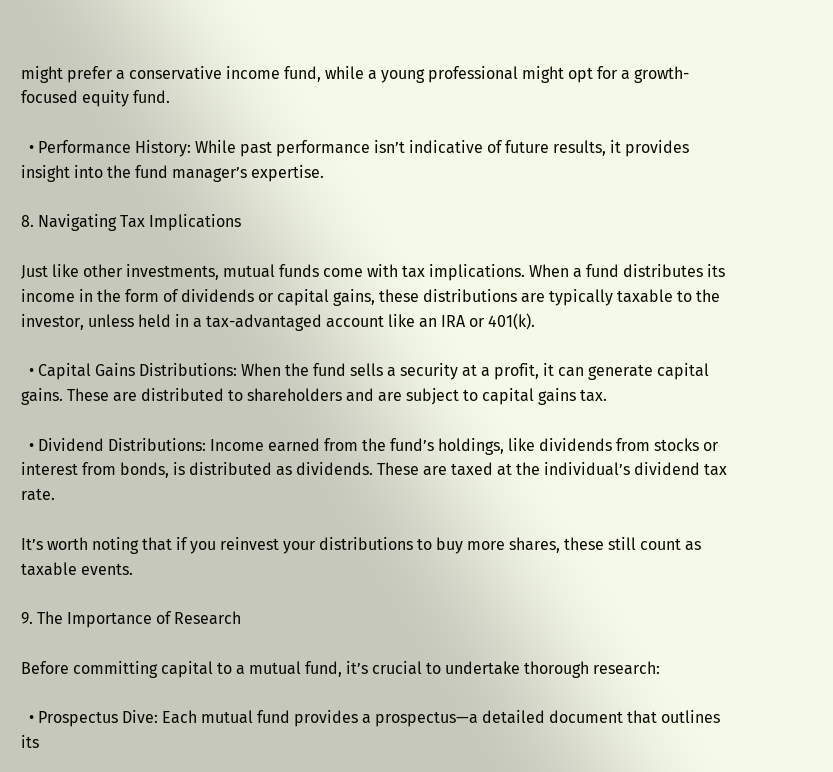might prefer a conservative income fund, while a young professional might opt for a growth-focused equity fund.

  • Performance History: While past performance isn’t indicative of future results, it provides insight into the fund manager’s expertise.

8. Navigating Tax Implications

Just like other investments, mutual funds come with tax implications. When a fund distributes its income in the form of dividends or capital gains, these distributions are typically taxable to the investor, unless held in a tax-advantaged account like an IRA or 401(k).

  • Capital Gains Distributions: When the fund sells a security at a profit, it can generate capital gains. These are distributed to shareholders and are subject to capital gains tax.

  • Dividend Distributions: Income earned from the fund’s holdings, like dividends from stocks or interest from bonds, is distributed as dividends. These are taxed at the individual’s dividend tax rate.

It’s worth noting that if you reinvest your distributions to buy more shares, these still count as taxable events.

9. The Importance of Research

Before committing capital to a mutual fund, it’s crucial to undertake thorough research:

  • Prospectus Dive: Each mutual fund provides a prospectus—a detailed document that outlines its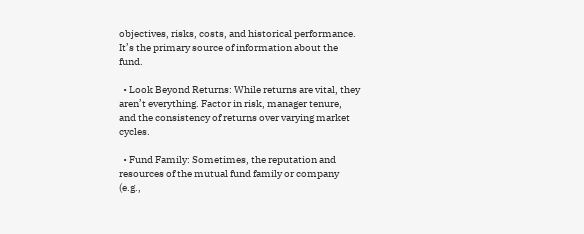objectives, risks, costs, and historical performance. It’s the primary source of information about the fund.

  • Look Beyond Returns: While returns are vital, they aren’t everything. Factor in risk, manager tenure, and the consistency of returns over varying market cycles.

  • Fund Family: Sometimes, the reputation and resources of the mutual fund family or company (e.g.,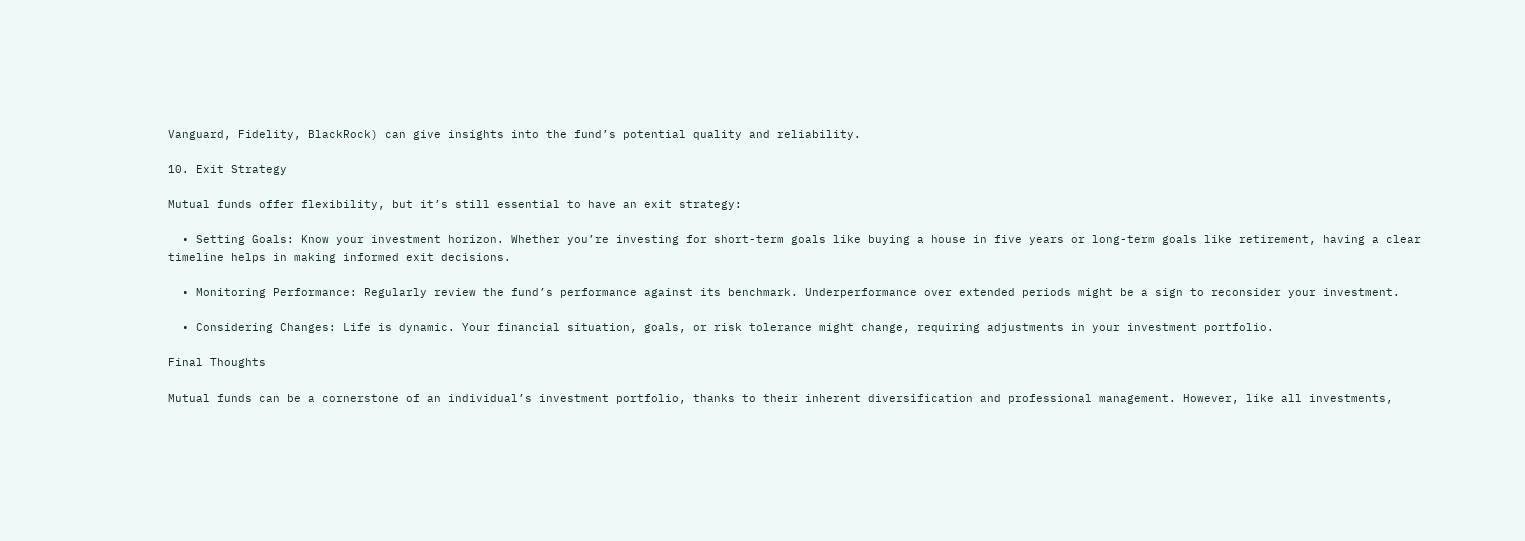Vanguard, Fidelity, BlackRock) can give insights into the fund’s potential quality and reliability.

10. Exit Strategy

Mutual funds offer flexibility, but it’s still essential to have an exit strategy:

  • Setting Goals: Know your investment horizon. Whether you’re investing for short-term goals like buying a house in five years or long-term goals like retirement, having a clear timeline helps in making informed exit decisions.

  • Monitoring Performance: Regularly review the fund’s performance against its benchmark. Underperformance over extended periods might be a sign to reconsider your investment.

  • Considering Changes: Life is dynamic. Your financial situation, goals, or risk tolerance might change, requiring adjustments in your investment portfolio.

Final Thoughts

Mutual funds can be a cornerstone of an individual’s investment portfolio, thanks to their inherent diversification and professional management. However, like all investments,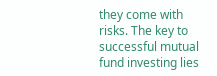they come with risks. The key to successful mutual fund investing lies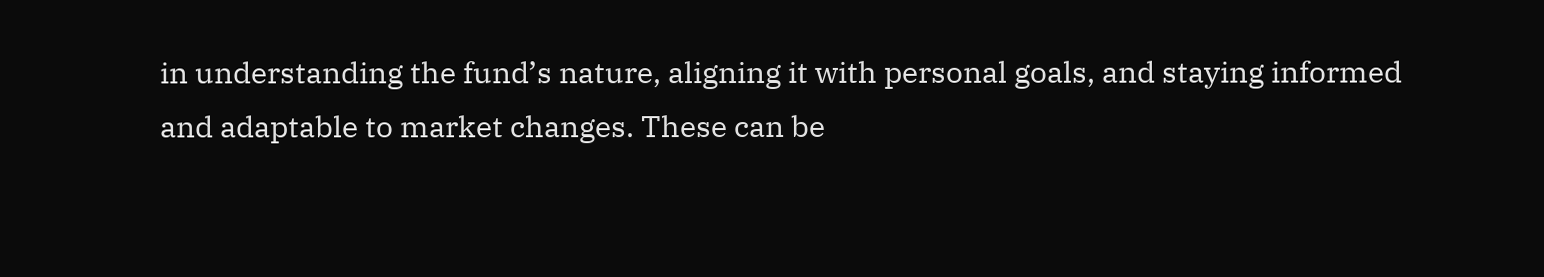in understanding the fund’s nature, aligning it with personal goals, and staying informed and adaptable to market changes. These can be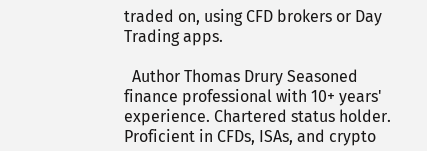traded on, using CFD brokers or Day Trading apps.

  Author Thomas Drury Seasoned finance professional with 10+ years' experience. Chartered status holder. Proficient in CFDs, ISAs, and crypto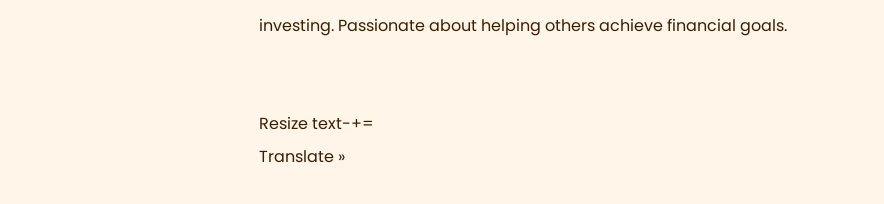investing. Passionate about helping others achieve financial goals.


Resize text-+=
Translate »